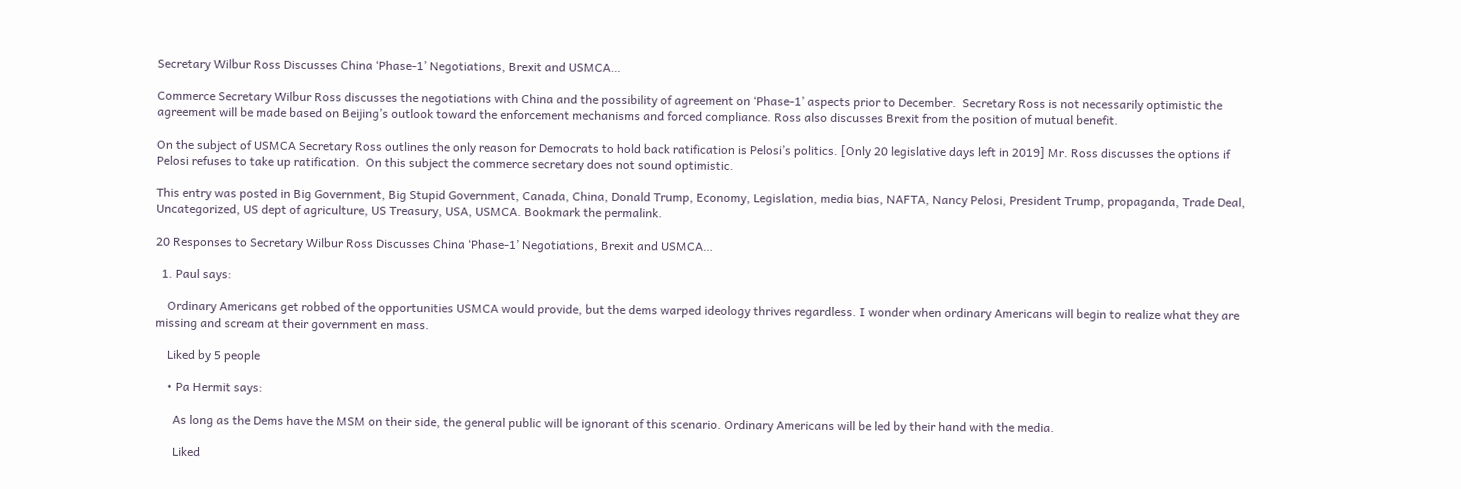Secretary Wilbur Ross Discusses China ‘Phase-1’ Negotiations, Brexit and USMCA…

Commerce Secretary Wilbur Ross discusses the negotiations with China and the possibility of agreement on ‘Phase-1’ aspects prior to December.  Secretary Ross is not necessarily optimistic the agreement will be made based on Beijing’s outlook toward the enforcement mechanisms and forced compliance. Ross also discusses Brexit from the position of mutual benefit.

On the subject of USMCA Secretary Ross outlines the only reason for Democrats to hold back ratification is Pelosi’s politics. [Only 20 legislative days left in 2019] Mr. Ross discusses the options if Pelosi refuses to take up ratification.  On this subject the commerce secretary does not sound optimistic.

This entry was posted in Big Government, Big Stupid Government, Canada, China, Donald Trump, Economy, Legislation, media bias, NAFTA, Nancy Pelosi, President Trump, propaganda, Trade Deal, Uncategorized, US dept of agriculture, US Treasury, USA, USMCA. Bookmark the permalink.

20 Responses to Secretary Wilbur Ross Discusses China ‘Phase-1’ Negotiations, Brexit and USMCA…

  1. Paul says:

    Ordinary Americans get robbed of the opportunities USMCA would provide, but the dems warped ideology thrives regardless. I wonder when ordinary Americans will begin to realize what they are missing and scream at their government en mass.

    Liked by 5 people

    • Pa Hermit says:

      As long as the Dems have the MSM on their side, the general public will be ignorant of this scenario. Ordinary Americans will be led by their hand with the media.

      Liked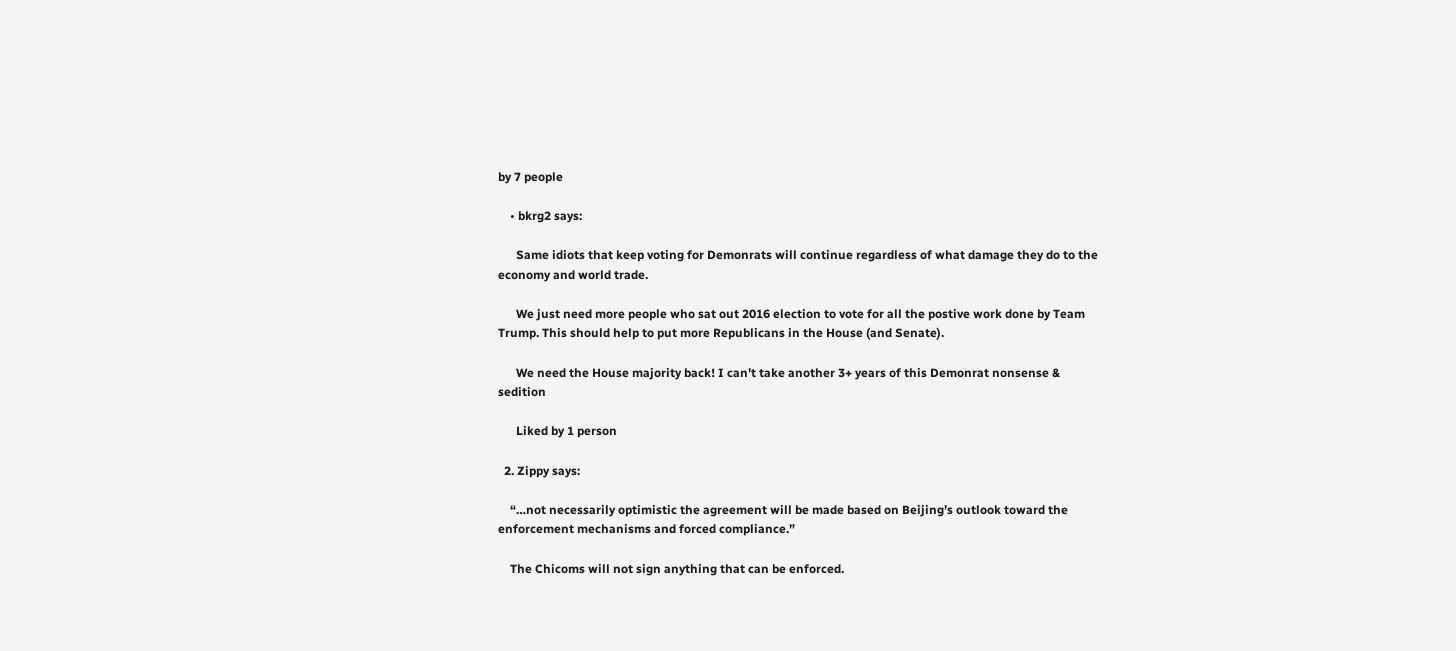by 7 people

    • bkrg2 says:

      Same idiots that keep voting for Demonrats will continue regardless of what damage they do to the economy and world trade.

      We just need more people who sat out 2016 election to vote for all the postive work done by Team Trump. This should help to put more Republicans in the House (and Senate).

      We need the House majority back! I can’t take another 3+ years of this Demonrat nonsense & sedition

      Liked by 1 person

  2. Zippy says:

    “…not necessarily optimistic the agreement will be made based on Beijing’s outlook toward the enforcement mechanisms and forced compliance.”

    The Chicoms will not sign anything that can be enforced.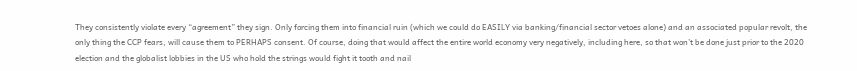They consistently violate every “agreement” they sign. Only forcing them into financial ruin (which we could do EASILY via banking/financial sector vetoes alone) and an associated popular revolt, the only thing the CCP fears, will cause them to PERHAPS consent. Of course, doing that would affect the entire world economy very negatively, including here, so that won’t be done just prior to the 2020 election and the globalist lobbies in the US who hold the strings would fight it tooth and nail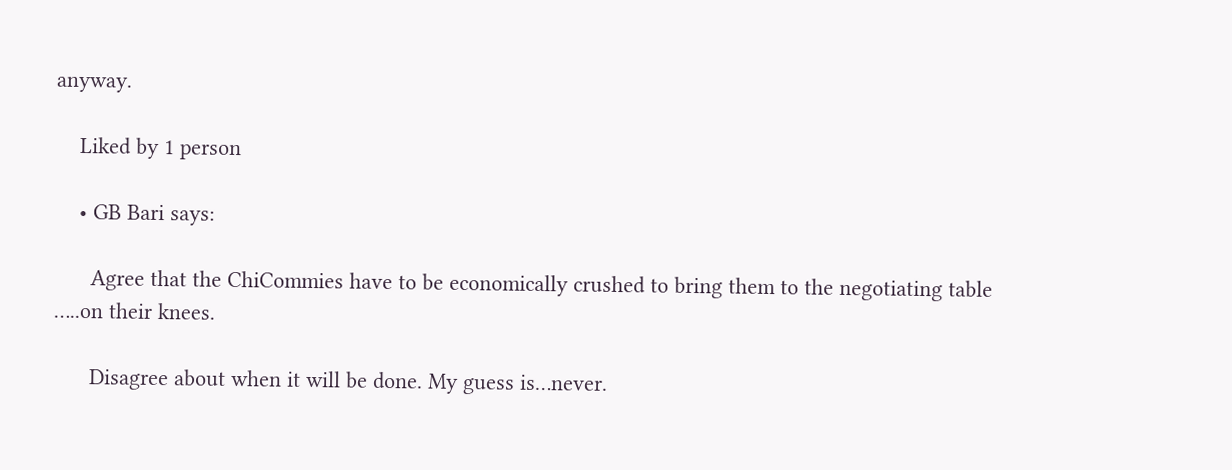anyway.

    Liked by 1 person

    • GB Bari says:

      Agree that the ChiCommies have to be economically crushed to bring them to the negotiating table …..on their knees.

      Disagree about when it will be done. My guess is…never.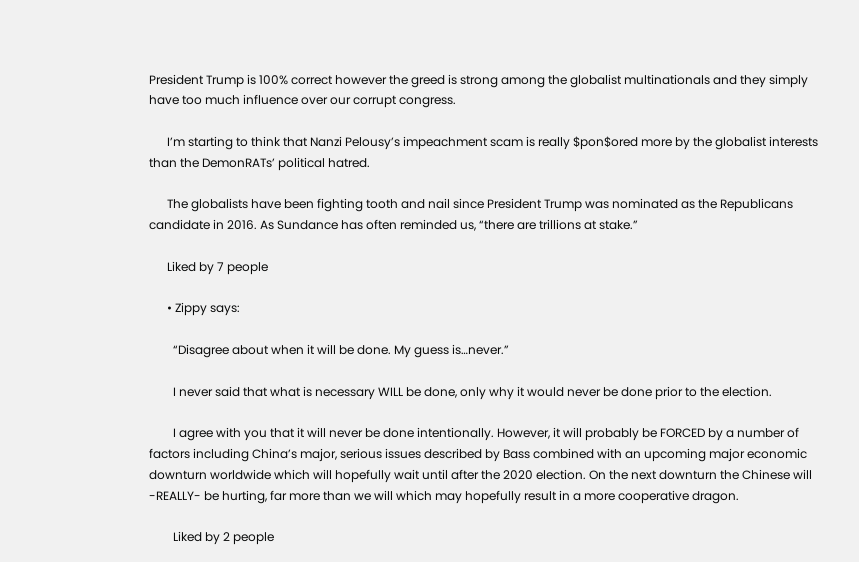President Trump is 100% correct however the greed is strong among the globalist multinationals and they simply have too much influence over our corrupt congress.

      I’m starting to think that Nanzi Pelousy’s impeachment scam is really $pon$ored more by the globalist interests than the DemonRATs’ political hatred.

      The globalists have been fighting tooth and nail since President Trump was nominated as the Republicans candidate in 2016. As Sundance has often reminded us, “there are trillions at stake.”

      Liked by 7 people

      • Zippy says:

        “Disagree about when it will be done. My guess is…never.”

        I never said that what is necessary WILL be done, only why it would never be done prior to the election.

        I agree with you that it will never be done intentionally. However, it will probably be FORCED by a number of factors including China’s major, serious issues described by Bass combined with an upcoming major economic downturn worldwide which will hopefully wait until after the 2020 election. On the next downturn the Chinese will -REALLY- be hurting, far more than we will which may hopefully result in a more cooperative dragon.

        Liked by 2 people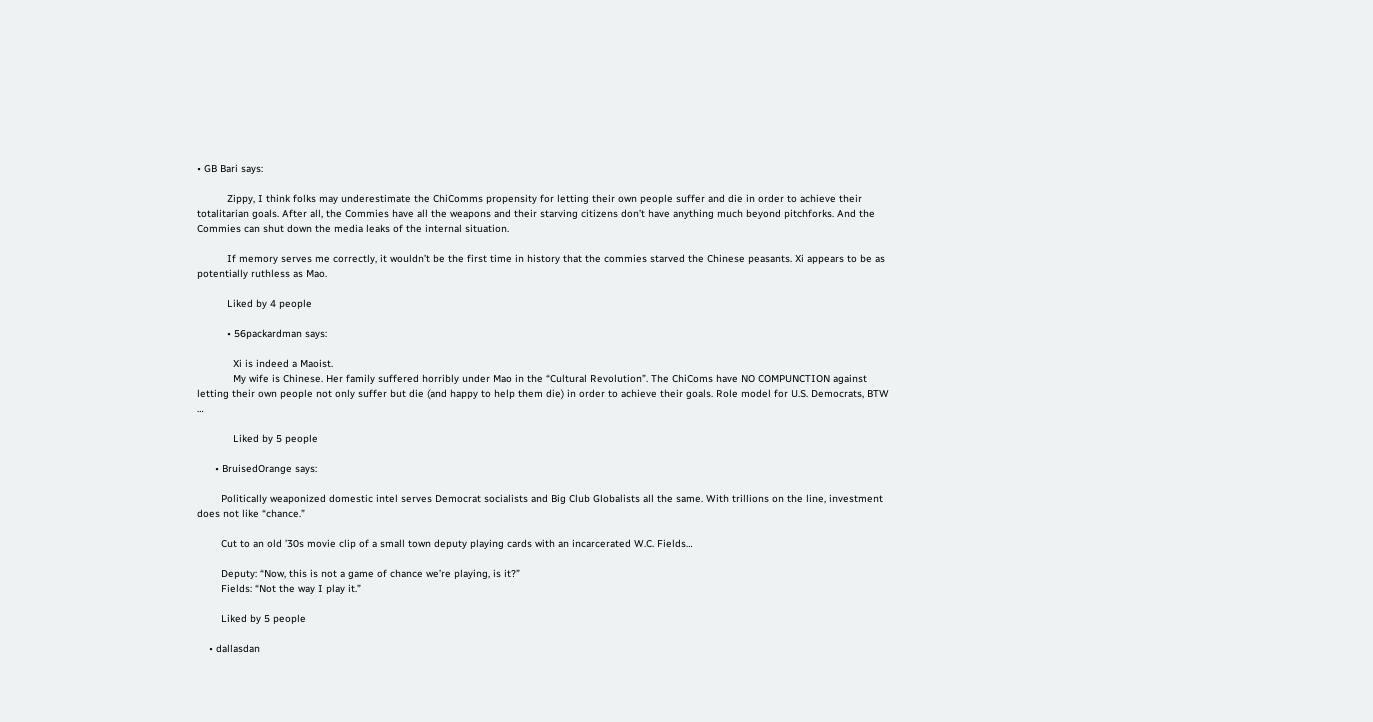• GB Bari says:

          Zippy, I think folks may underestimate the ChiComms propensity for letting their own people suffer and die in order to achieve their totalitarian goals. After all, the Commies have all the weapons and their starving citizens don’t have anything much beyond pitchforks. And the Commies can shut down the media leaks of the internal situation.

          If memory serves me correctly, it wouldn’t be the first time in history that the commies starved the Chinese peasants. Xi appears to be as potentially ruthless as Mao.

          Liked by 4 people

          • 56packardman says:

            Xi is indeed a Maoist.
            My wife is Chinese. Her family suffered horribly under Mao in the “Cultural Revolution”. The ChiComs have NO COMPUNCTION against letting their own people not only suffer but die (and happy to help them die) in order to achieve their goals. Role model for U.S. Democrats, BTW …

            Liked by 5 people

      • BruisedOrange says:

        Politically weaponized domestic intel serves Democrat socialists and Big Club Globalists all the same. With trillions on the line, investment does not like “chance.”

        Cut to an old ’30s movie clip of a small town deputy playing cards with an incarcerated W.C. Fields…

        Deputy: “Now, this is not a game of chance we’re playing, is it?”
        Fields: “Not the way I play it.”

        Liked by 5 people

    • dallasdan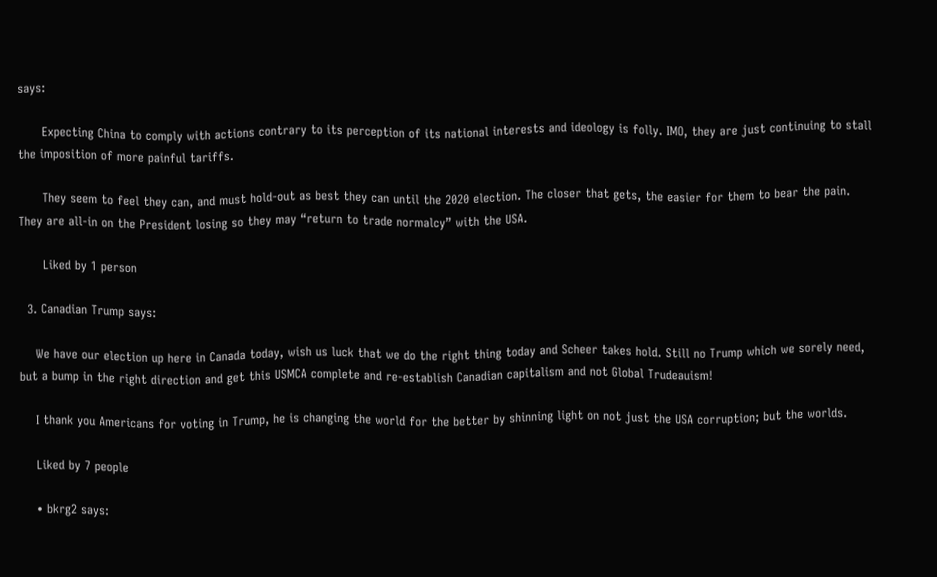says:

      Expecting China to comply with actions contrary to its perception of its national interests and ideology is folly. IMO, they are just continuing to stall the imposition of more painful tariffs.

      They seem to feel they can, and must hold-out as best they can until the 2020 election. The closer that gets, the easier for them to bear the pain. They are all-in on the President losing so they may “return to trade normalcy” with the USA.

      Liked by 1 person

  3. Canadian Trump says:

    We have our election up here in Canada today, wish us luck that we do the right thing today and Scheer takes hold. Still no Trump which we sorely need, but a bump in the right direction and get this USMCA complete and re-establish Canadian capitalism and not Global Trudeauism!

    I thank you Americans for voting in Trump, he is changing the world for the better by shinning light on not just the USA corruption; but the worlds.

    Liked by 7 people

    • bkrg2 says: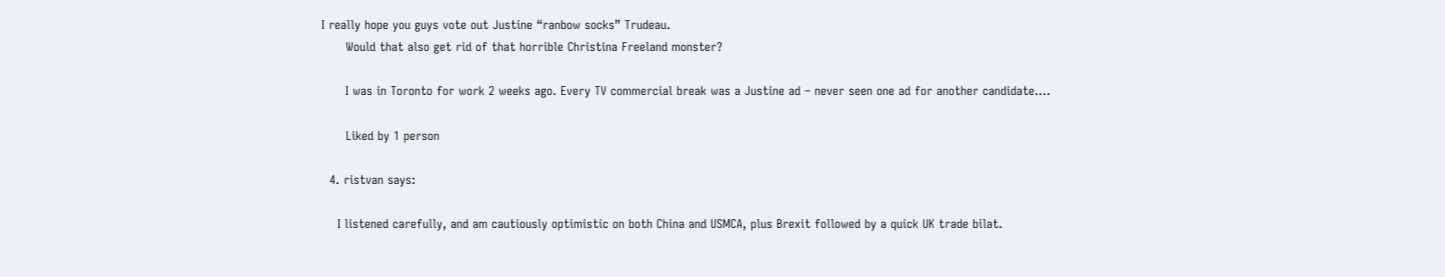I really hope you guys vote out Justine “ranbow socks” Trudeau.
      Would that also get rid of that horrible Christina Freeland monster?

      I was in Toronto for work 2 weeks ago. Every TV commercial break was a Justine ad – never seen one ad for another candidate….

      Liked by 1 person

  4. ristvan says:

    I listened carefully, and am cautiously optimistic on both China and USMCA, plus Brexit followed by a quick UK trade bilat.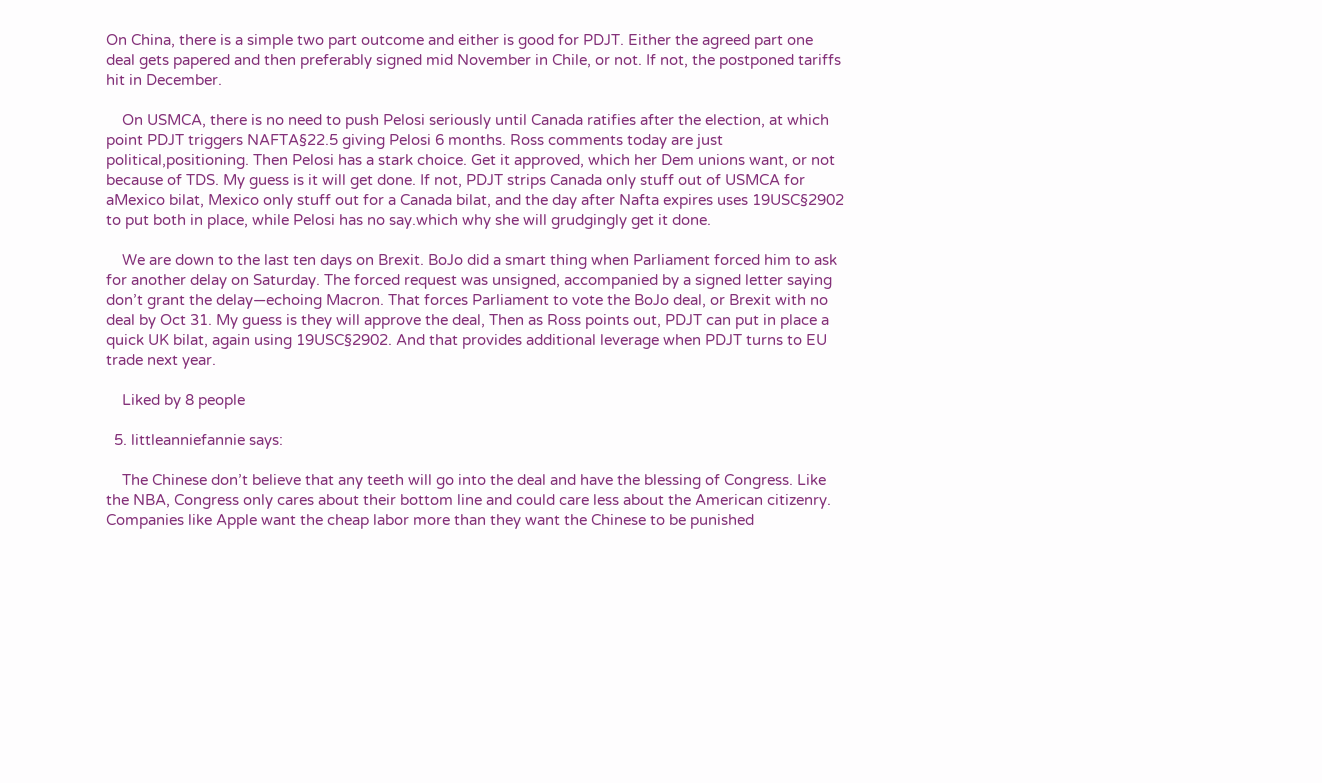On China, there is a simple two part outcome and either is good for PDJT. Either the agreed part one deal gets papered and then preferably signed mid November in Chile, or not. If not, the postponed tariffs hit in December.

    On USMCA, there is no need to push Pelosi seriously until Canada ratifies after the election, at which point PDJT triggers NAFTA§22.5 giving Pelosi 6 months. Ross comments today are just political,positioning. Then Pelosi has a stark choice. Get it approved, which her Dem unions want, or not because of TDS. My guess is it will get done. If not, PDJT strips Canada only stuff out of USMCA for aMexico bilat, Mexico only stuff out for a Canada bilat, and the day after Nafta expires uses 19USC§2902 to put both in place, while Pelosi has no say.which why she will grudgingly get it done.

    We are down to the last ten days on Brexit. BoJo did a smart thing when Parliament forced him to ask for another delay on Saturday. The forced request was unsigned, accompanied by a signed letter saying don’t grant the delay—echoing Macron. That forces Parliament to vote the BoJo deal, or Brexit with no deal by Oct 31. My guess is they will approve the deal, Then as Ross points out, PDJT can put in place a quick UK bilat, again using 19USC§2902. And that provides additional leverage when PDJT turns to EU trade next year.

    Liked by 8 people

  5. littleanniefannie says:

    The Chinese don’t believe that any teeth will go into the deal and have the blessing of Congress. Like the NBA, Congress only cares about their bottom line and could care less about the American citizenry. Companies like Apple want the cheap labor more than they want the Chinese to be punished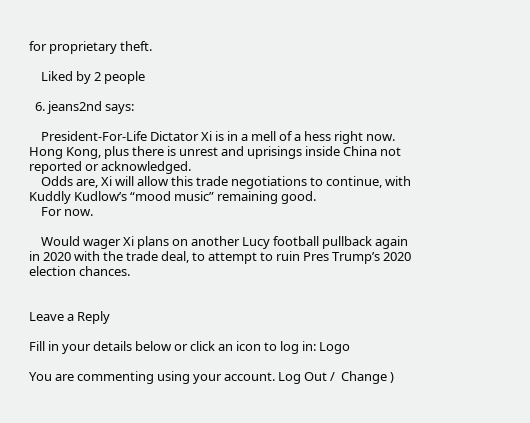for proprietary theft.

    Liked by 2 people

  6. jeans2nd says:

    President-For-Life Dictator Xi is in a mell of a hess right now. Hong Kong, plus there is unrest and uprisings inside China not reported or acknowledged.
    Odds are, Xi will allow this trade negotiations to continue, with Kuddly Kudlow’s “mood music” remaining good.
    For now.

    Would wager Xi plans on another Lucy football pullback again in 2020 with the trade deal, to attempt to ruin Pres Trump’s 2020 election chances.


Leave a Reply

Fill in your details below or click an icon to log in: Logo

You are commenting using your account. Log Out /  Change )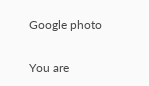Google photo

You are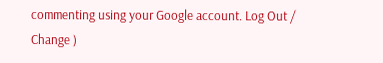commenting using your Google account. Log Out /  Change )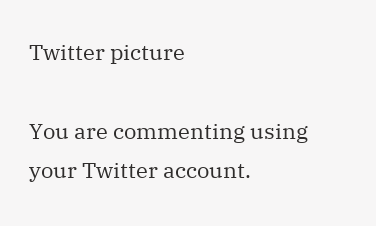Twitter picture

You are commenting using your Twitter account.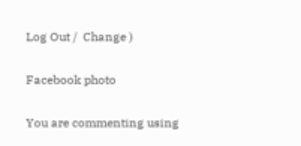Log Out /  Change )

Facebook photo

You are commenting using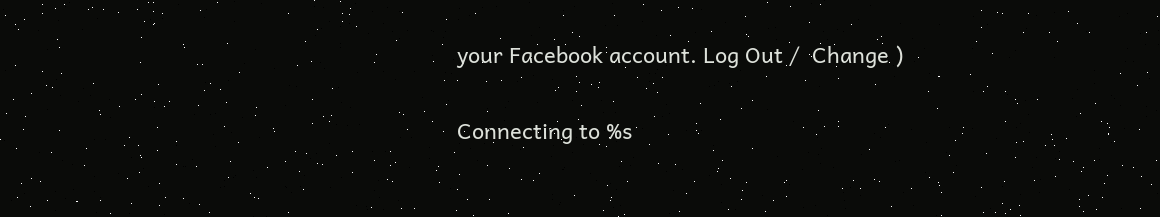your Facebook account. Log Out /  Change )

Connecting to %s